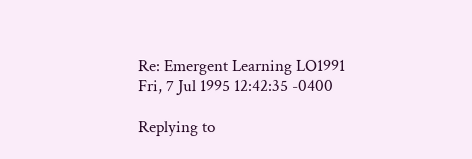Re: Emergent Learning LO1991
Fri, 7 Jul 1995 12:42:35 -0400

Replying to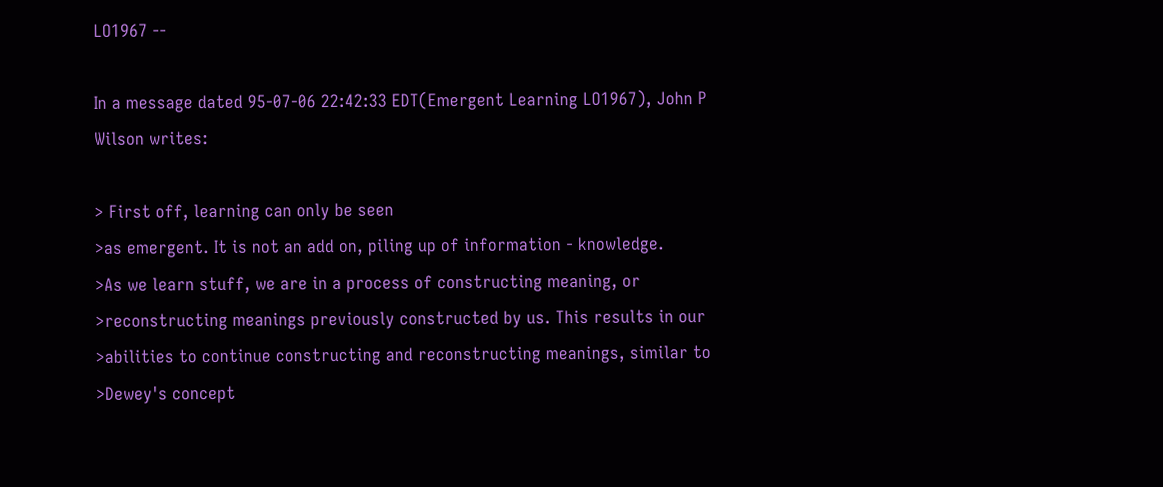LO1967 --

In a message dated 95-07-06 22:42:33 EDT(Emergent Learning LO1967), John P
Wilson writes:

> First off, learning can only be seen
>as emergent. It is not an add on, piling up of information - knowledge.
>As we learn stuff, we are in a process of constructing meaning, or
>reconstructing meanings previously constructed by us. This results in our
>abilities to continue constructing and reconstructing meanings, similar to
>Dewey's concept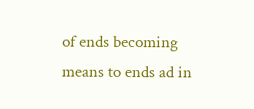of ends becoming means to ends ad in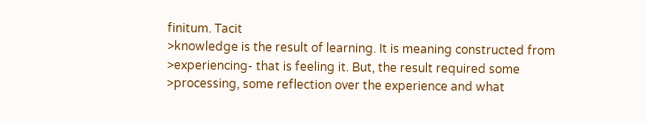finitum. Tacit
>knowledge is the result of learning. It is meaning constructed from
>experiencing- that is feeling it. But, the result required some
>processing, some reflection over the experience and what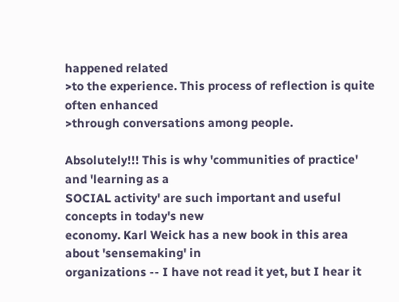happened related
>to the experience. This process of reflection is quite often enhanced
>through conversations among people.

Absolutely!!! This is why 'communities of practice' and 'learning as a
SOCIAL activity' are such important and useful concepts in today's new
economy. Karl Weick has a new book in this area about 'sensemaking' in
organizations -- I have not read it yet, but I hear it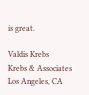is great.

Valdis Krebs
Krebs & Associates
Los Angeles, CA